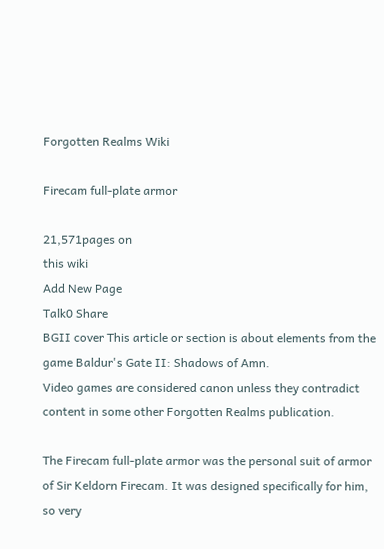Forgotten Realms Wiki

Firecam full-plate armor

21,571pages on
this wiki
Add New Page
Talk0 Share
BGII cover This article or section is about elements from the game Baldur's Gate II: Shadows of Amn.
Video games are considered canon unless they contradict content in some other Forgotten Realms publication.

The Firecam full-plate armor was the personal suit of armor of Sir Keldorn Firecam. It was designed specifically for him, so very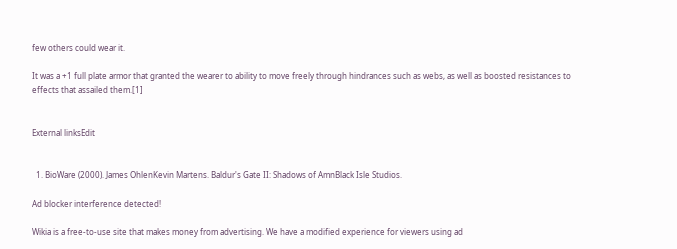few others could wear it.

It was a +1 full plate armor that granted the wearer to ability to move freely through hindrances such as webs, as well as boosted resistances to effects that assailed them.[1]


External linksEdit


  1. BioWare (2000). James OhlenKevin Martens. Baldur's Gate II: Shadows of AmnBlack Isle Studios.

Ad blocker interference detected!

Wikia is a free-to-use site that makes money from advertising. We have a modified experience for viewers using ad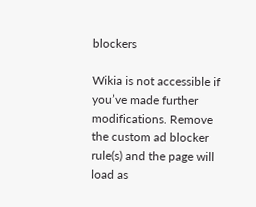blockers

Wikia is not accessible if you’ve made further modifications. Remove the custom ad blocker rule(s) and the page will load as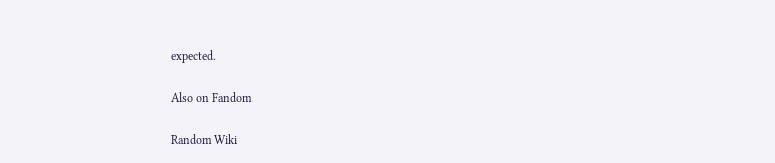expected.

Also on Fandom

Random Wiki